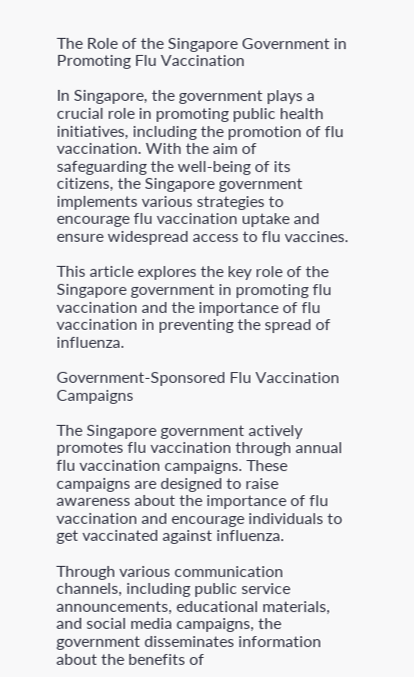The Role of the Singapore Government in Promoting Flu Vaccination

In Singapore, the government plays a crucial role in promoting public health initiatives, including the promotion of flu vaccination. With the aim of safeguarding the well-being of its citizens, the Singapore government implements various strategies to encourage flu vaccination uptake and ensure widespread access to flu vaccines.

This article explores the key role of the Singapore government in promoting flu vaccination and the importance of flu vaccination in preventing the spread of influenza.

Government-Sponsored Flu Vaccination Campaigns

The Singapore government actively promotes flu vaccination through annual flu vaccination campaigns. These campaigns are designed to raise awareness about the importance of flu vaccination and encourage individuals to get vaccinated against influenza.

Through various communication channels, including public service announcements, educational materials, and social media campaigns, the government disseminates information about the benefits of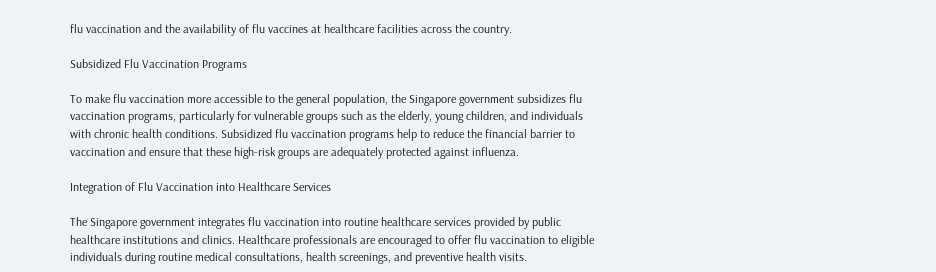flu vaccination and the availability of flu vaccines at healthcare facilities across the country.

Subsidized Flu Vaccination Programs

To make flu vaccination more accessible to the general population, the Singapore government subsidizes flu vaccination programs, particularly for vulnerable groups such as the elderly, young children, and individuals with chronic health conditions. Subsidized flu vaccination programs help to reduce the financial barrier to vaccination and ensure that these high-risk groups are adequately protected against influenza.

Integration of Flu Vaccination into Healthcare Services

The Singapore government integrates flu vaccination into routine healthcare services provided by public healthcare institutions and clinics. Healthcare professionals are encouraged to offer flu vaccination to eligible individuals during routine medical consultations, health screenings, and preventive health visits.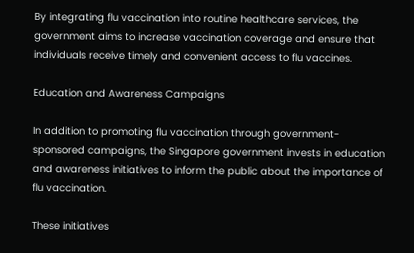By integrating flu vaccination into routine healthcare services, the government aims to increase vaccination coverage and ensure that individuals receive timely and convenient access to flu vaccines.

Education and Awareness Campaigns

In addition to promoting flu vaccination through government-sponsored campaigns, the Singapore government invests in education and awareness initiatives to inform the public about the importance of flu vaccination.

These initiatives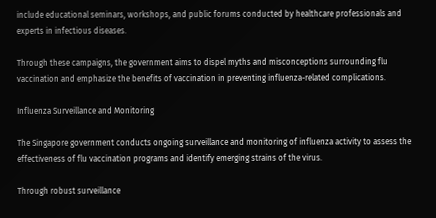include educational seminars, workshops, and public forums conducted by healthcare professionals and experts in infectious diseases.

Through these campaigns, the government aims to dispel myths and misconceptions surrounding flu vaccination and emphasize the benefits of vaccination in preventing influenza-related complications.

Influenza Surveillance and Monitoring

The Singapore government conducts ongoing surveillance and monitoring of influenza activity to assess the effectiveness of flu vaccination programs and identify emerging strains of the virus.

Through robust surveillance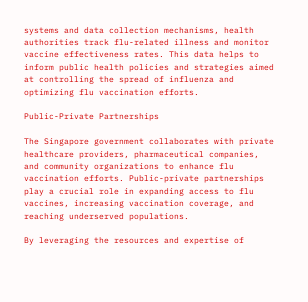systems and data collection mechanisms, health authorities track flu-related illness and monitor vaccine effectiveness rates. This data helps to inform public health policies and strategies aimed at controlling the spread of influenza and optimizing flu vaccination efforts.

Public-Private Partnerships

The Singapore government collaborates with private healthcare providers, pharmaceutical companies, and community organizations to enhance flu vaccination efforts. Public-private partnerships play a crucial role in expanding access to flu vaccines, increasing vaccination coverage, and reaching underserved populations.

By leveraging the resources and expertise of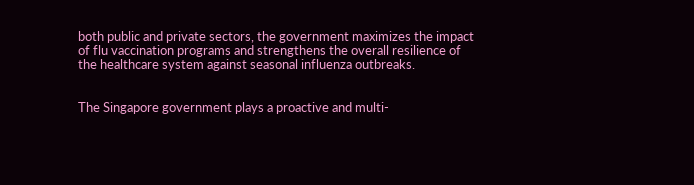both public and private sectors, the government maximizes the impact of flu vaccination programs and strengthens the overall resilience of the healthcare system against seasonal influenza outbreaks.


The Singapore government plays a proactive and multi-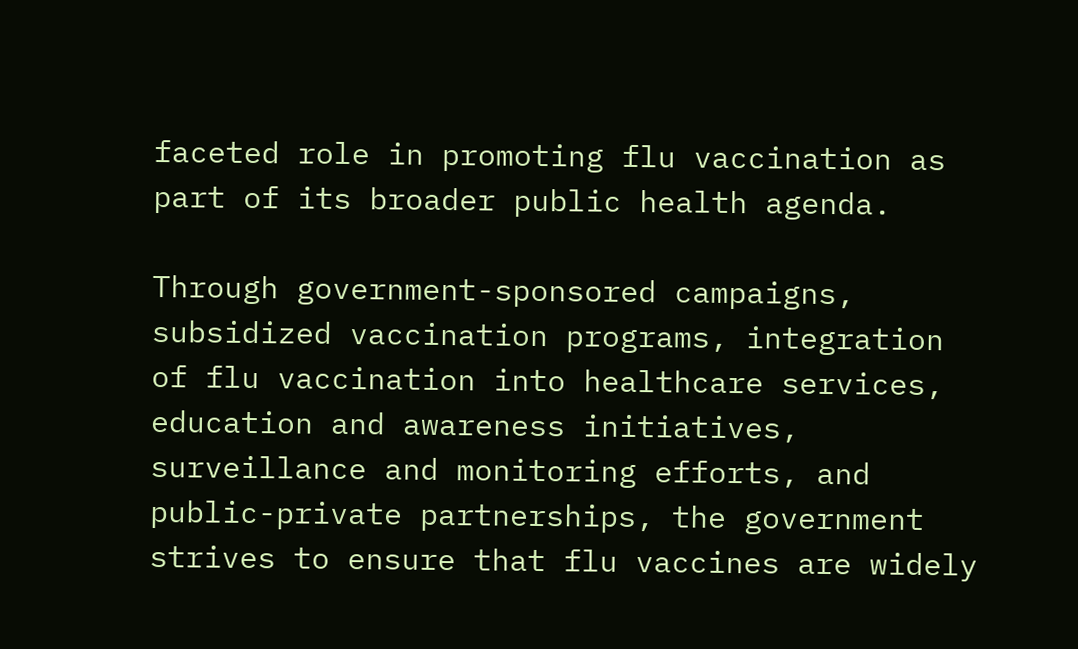faceted role in promoting flu vaccination as part of its broader public health agenda.

Through government-sponsored campaigns, subsidized vaccination programs, integration of flu vaccination into healthcare services, education and awareness initiatives, surveillance and monitoring efforts, and public-private partnerships, the government strives to ensure that flu vaccines are widely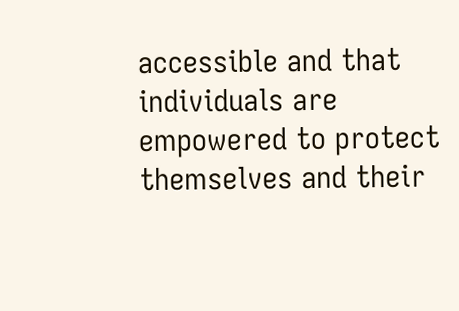accessible and that individuals are empowered to protect themselves and their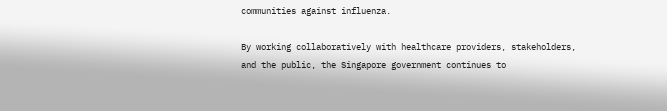communities against influenza.

By working collaboratively with healthcare providers, stakeholders, and the public, the Singapore government continues to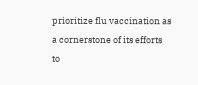prioritize flu vaccination as a cornerstone of its efforts to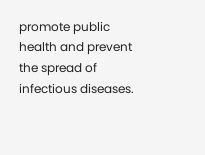promote public health and prevent the spread of infectious diseases.